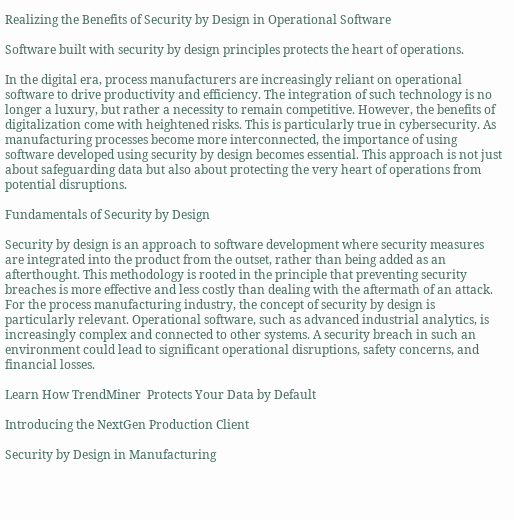Realizing the Benefits of Security by Design in Operational Software

Software built with security by design principles protects the heart of operations.

In the digital era, process manufacturers are increasingly reliant on operational software to drive productivity and efficiency. The integration of such technology is no longer a luxury, but rather a necessity to remain competitive. However, the benefits of digitalization come with heightened risks. This is particularly true in cybersecurity. As manufacturing processes become more interconnected, the importance of using software developed using security by design becomes essential. This approach is not just about safeguarding data but also about protecting the very heart of operations from potential disruptions.

Fundamentals of Security by Design

Security by design is an approach to software development where security measures are integrated into the product from the outset, rather than being added as an afterthought. This methodology is rooted in the principle that preventing security breaches is more effective and less costly than dealing with the aftermath of an attack. For the process manufacturing industry, the concept of security by design is particularly relevant. Operational software, such as advanced industrial analytics, is increasingly complex and connected to other systems. A security breach in such an environment could lead to significant operational disruptions, safety concerns, and financial losses.

Learn How TrendMiner  Protects Your Data by Default

Introducing the NextGen Production Client

Security by Design in Manufacturing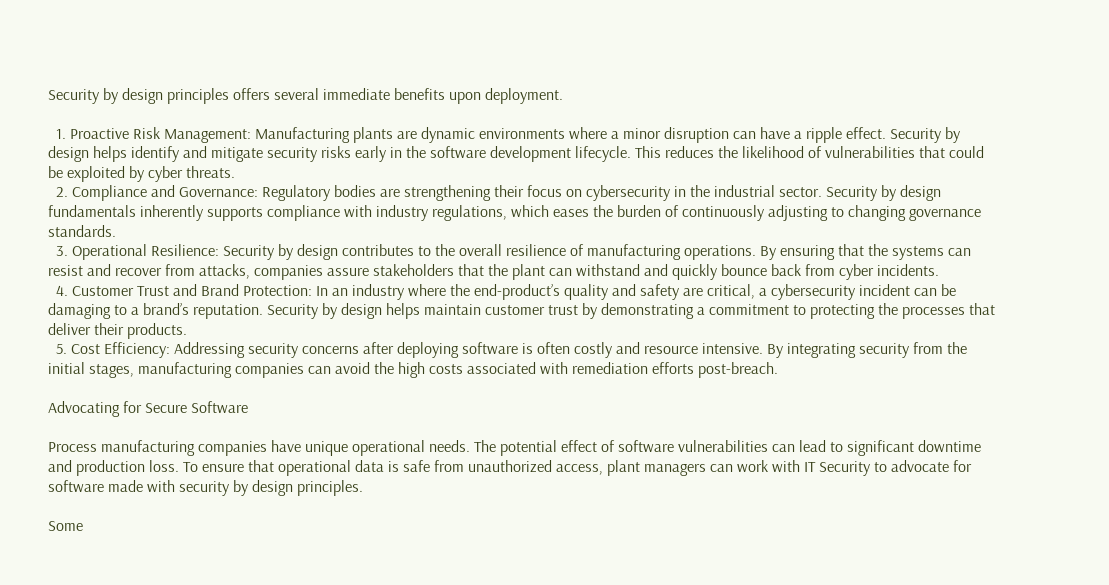Security by design principles offers several immediate benefits upon deployment.

  1. Proactive Risk Management: Manufacturing plants are dynamic environments where a minor disruption can have a ripple effect. Security by design helps identify and mitigate security risks early in the software development lifecycle. This reduces the likelihood of vulnerabilities that could be exploited by cyber threats.
  2. Compliance and Governance: Regulatory bodies are strengthening their focus on cybersecurity in the industrial sector. Security by design fundamentals inherently supports compliance with industry regulations, which eases the burden of continuously adjusting to changing governance standards.
  3. Operational Resilience: Security by design contributes to the overall resilience of manufacturing operations. By ensuring that the systems can resist and recover from attacks, companies assure stakeholders that the plant can withstand and quickly bounce back from cyber incidents.
  4. Customer Trust and Brand Protection: In an industry where the end-product’s quality and safety are critical, a cybersecurity incident can be damaging to a brand’s reputation. Security by design helps maintain customer trust by demonstrating a commitment to protecting the processes that deliver their products.
  5. Cost Efficiency: Addressing security concerns after deploying software is often costly and resource intensive. By integrating security from the initial stages, manufacturing companies can avoid the high costs associated with remediation efforts post-breach.

Advocating for Secure Software

Process manufacturing companies have unique operational needs. The potential effect of software vulnerabilities can lead to significant downtime and production loss. To ensure that operational data is safe from unauthorized access, plant managers can work with IT Security to advocate for software made with security by design principles.

Some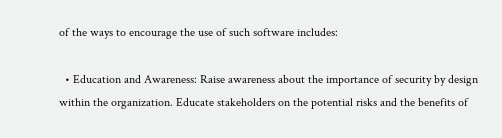of the ways to encourage the use of such software includes:

  • Education and Awareness: Raise awareness about the importance of security by design within the organization. Educate stakeholders on the potential risks and the benefits of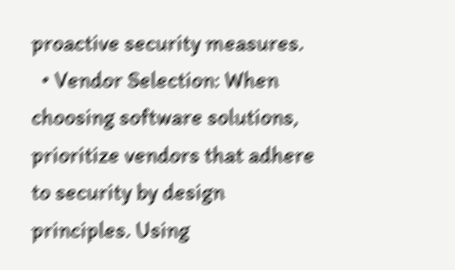proactive security measures.
  • Vendor Selection: When choosing software solutions, prioritize vendors that adhere to security by design principles. Using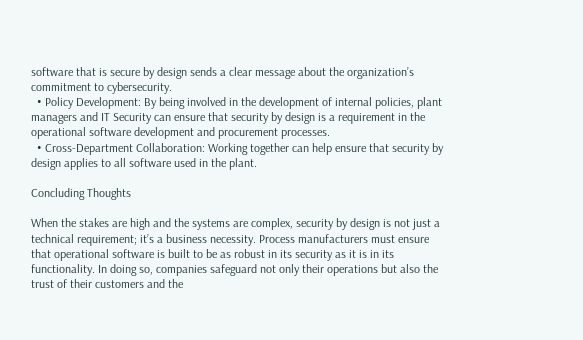software that is secure by design sends a clear message about the organization’s commitment to cybersecurity.
  • Policy Development: By being involved in the development of internal policies, plant managers and IT Security can ensure that security by design is a requirement in the operational software development and procurement processes.
  • Cross-Department Collaboration: Working together can help ensure that security by design applies to all software used in the plant.

Concluding Thoughts

When the stakes are high and the systems are complex, security by design is not just a technical requirement; it’s a business necessity. Process manufacturers must ensure that operational software is built to be as robust in its security as it is in its functionality. In doing so, companies safeguard not only their operations but also the trust of their customers and the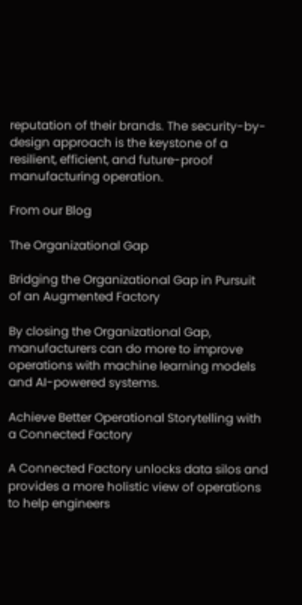reputation of their brands. The security-by-design approach is the keystone of a resilient, efficient, and future-proof manufacturing operation.

From our Blog

The Organizational Gap

Bridging the Organizational Gap in Pursuit of an Augmented Factory

By closing the Organizational Gap, manufacturers can do more to improve operations with machine learning models and AI-powered systems.

Achieve Better Operational Storytelling with a Connected Factory

A Connected Factory unlocks data silos and provides a more holistic view of operations to help engineers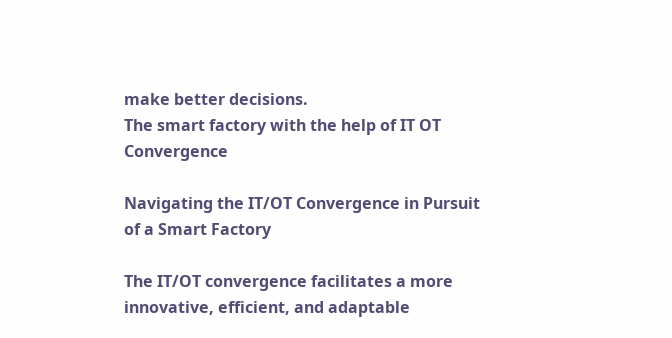make better decisions.
The smart factory with the help of IT OT Convergence

Navigating the IT/OT Convergence in Pursuit of a Smart Factory

The IT/OT convergence facilitates a more innovative, efficient, and adaptable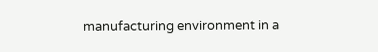manufacturing environment in a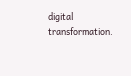digital transformation.